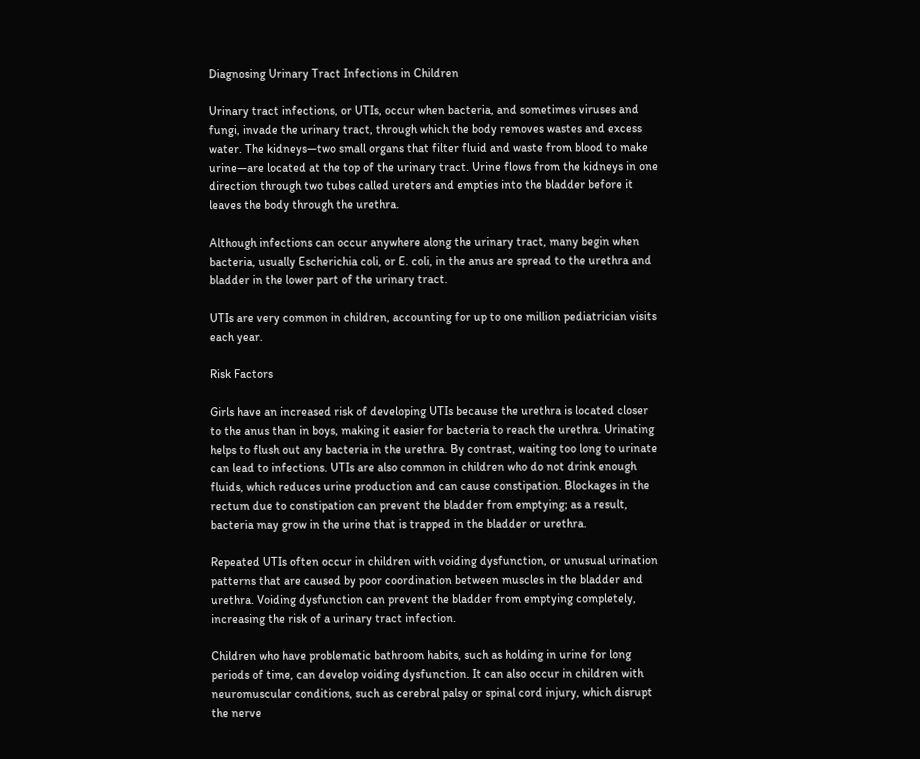Diagnosing Urinary Tract Infections in Children

Urinary tract infections, or UTIs, occur when bacteria, and sometimes viruses and fungi, invade the urinary tract, through which the body removes wastes and excess water. The kidneys—two small organs that filter fluid and waste from blood to make urine—are located at the top of the urinary tract. Urine flows from the kidneys in one direction through two tubes called ureters and empties into the bladder before it leaves the body through the urethra.

Although infections can occur anywhere along the urinary tract, many begin when bacteria, usually Escherichia coli, or E. coli, in the anus are spread to the urethra and bladder in the lower part of the urinary tract.

UTIs are very common in children, accounting for up to one million pediatrician visits each year.

Risk Factors

Girls have an increased risk of developing UTIs because the urethra is located closer to the anus than in boys, making it easier for bacteria to reach the urethra. Urinating helps to flush out any bacteria in the urethra. By contrast, waiting too long to urinate can lead to infections. UTIs are also common in children who do not drink enough fluids, which reduces urine production and can cause constipation. Blockages in the rectum due to constipation can prevent the bladder from emptying; as a result, bacteria may grow in the urine that is trapped in the bladder or urethra.

Repeated UTIs often occur in children with voiding dysfunction, or unusual urination patterns that are caused by poor coordination between muscles in the bladder and urethra. Voiding dysfunction can prevent the bladder from emptying completely, increasing the risk of a urinary tract infection.

Children who have problematic bathroom habits, such as holding in urine for long periods of time, can develop voiding dysfunction. It can also occur in children with neuromuscular conditions, such as cerebral palsy or spinal cord injury, which disrupt the nerve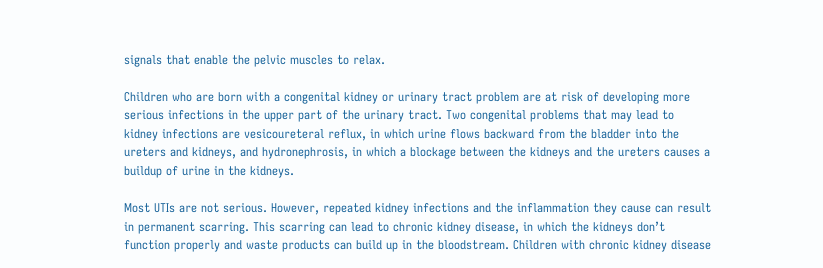signals that enable the pelvic muscles to relax.

Children who are born with a congenital kidney or urinary tract problem are at risk of developing more serious infections in the upper part of the urinary tract. Two congenital problems that may lead to kidney infections are vesicoureteral reflux, in which urine flows backward from the bladder into the ureters and kidneys, and hydronephrosis, in which a blockage between the kidneys and the ureters causes a buildup of urine in the kidneys.

Most UTIs are not serious. However, repeated kidney infections and the inflammation they cause can result in permanent scarring. This scarring can lead to chronic kidney disease, in which the kidneys don’t function properly and waste products can build up in the bloodstream. Children with chronic kidney disease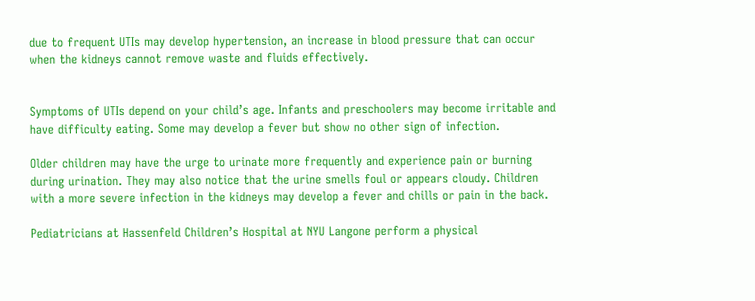due to frequent UTIs may develop hypertension, an increase in blood pressure that can occur when the kidneys cannot remove waste and fluids effectively.


Symptoms of UTIs depend on your child’s age. Infants and preschoolers may become irritable and have difficulty eating. Some may develop a fever but show no other sign of infection.

Older children may have the urge to urinate more frequently and experience pain or burning during urination. They may also notice that the urine smells foul or appears cloudy. Children with a more severe infection in the kidneys may develop a fever and chills or pain in the back.

Pediatricians at Hassenfeld Children’s Hospital at NYU Langone perform a physical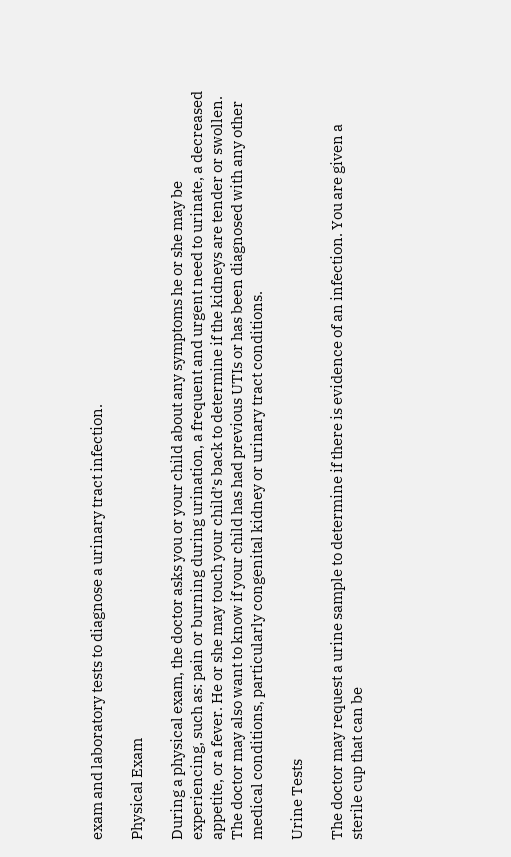exam and laboratory tests to diagnose a urinary tract infection.

Physical Exam

During a physical exam, the doctor asks you or your child about any symptoms he or she may be experiencing, such as: pain or burning during urination, a frequent and urgent need to urinate, a decreased appetite, or a fever. He or she may touch your child’s back to determine if the kidneys are tender or swollen. The doctor may also want to know if your child has had previous UTIs or has been diagnosed with any other medical conditions, particularly congenital kidney or urinary tract conditions.

Urine Tests

The doctor may request a urine sample to determine if there is evidence of an infection. You are given a sterile cup that can be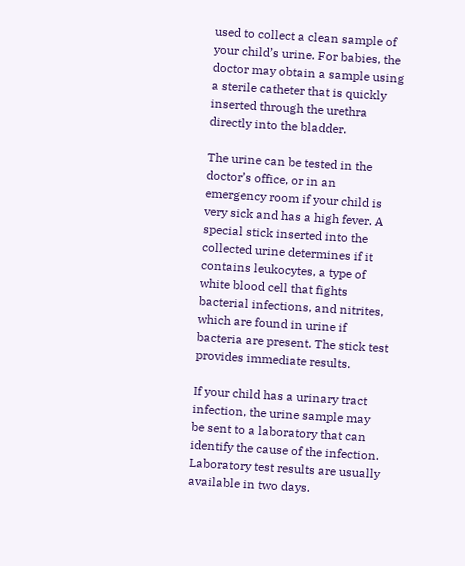used to collect a clean sample of your child’s urine. For babies, the doctor may obtain a sample using a sterile catheter that is quickly inserted through the urethra directly into the bladder.

The urine can be tested in the doctor’s office, or in an emergency room if your child is very sick and has a high fever. A special stick inserted into the collected urine determines if it contains leukocytes, a type of white blood cell that fights bacterial infections, and nitrites, which are found in urine if bacteria are present. The stick test provides immediate results.

If your child has a urinary tract infection, the urine sample may be sent to a laboratory that can identify the cause of the infection. Laboratory test results are usually available in two days.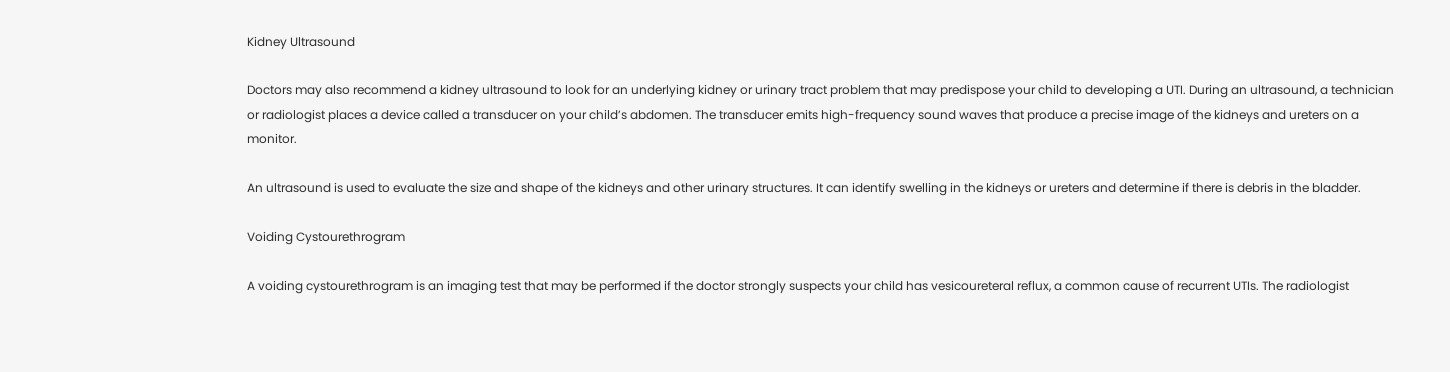Kidney Ultrasound

Doctors may also recommend a kidney ultrasound to look for an underlying kidney or urinary tract problem that may predispose your child to developing a UTI. During an ultrasound, a technician or radiologist places a device called a transducer on your child’s abdomen. The transducer emits high-frequency sound waves that produce a precise image of the kidneys and ureters on a monitor.

An ultrasound is used to evaluate the size and shape of the kidneys and other urinary structures. It can identify swelling in the kidneys or ureters and determine if there is debris in the bladder.

Voiding Cystourethrogram

A voiding cystourethrogram is an imaging test that may be performed if the doctor strongly suspects your child has vesicoureteral reflux, a common cause of recurrent UTIs. The radiologist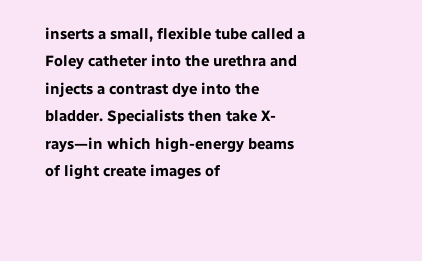inserts a small, flexible tube called a Foley catheter into the urethra and injects a contrast dye into the bladder. Specialists then take X-rays—in which high-energy beams of light create images of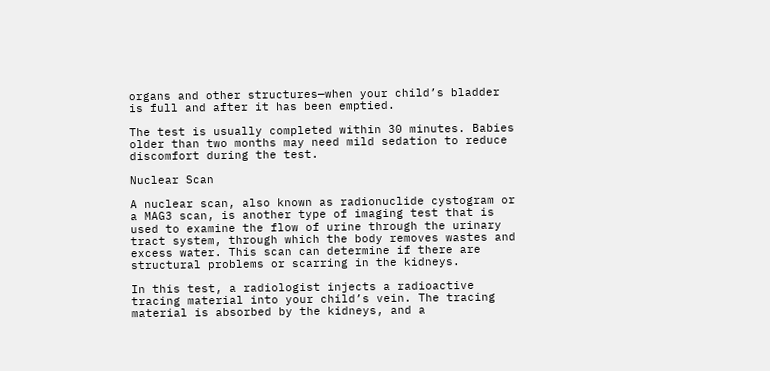organs and other structures—when your child’s bladder is full and after it has been emptied.

The test is usually completed within 30 minutes. Babies older than two months may need mild sedation to reduce discomfort during the test.

Nuclear Scan

A nuclear scan, also known as radionuclide cystogram or a MAG3 scan, is another type of imaging test that is used to examine the flow of urine through the urinary tract system, through which the body removes wastes and excess water. This scan can determine if there are structural problems or scarring in the kidneys.

In this test, a radiologist injects a radioactive tracing material into your child’s vein. The tracing material is absorbed by the kidneys, and a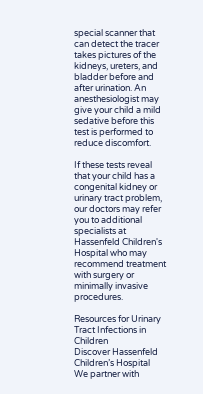special scanner that can detect the tracer takes pictures of the kidneys, ureters, and bladder before and after urination. An anesthesiologist may give your child a mild sedative before this test is performed to reduce discomfort.

If these tests reveal that your child has a congenital kidney or urinary tract problem, our doctors may refer you to additional specialists at Hassenfeld Children's Hospital who may recommend treatment with surgery or minimally invasive procedures.

Resources for Urinary Tract Infections in Children
Discover Hassenfeld
Children’s Hospital
We partner with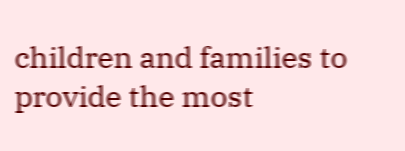children and families to provide the most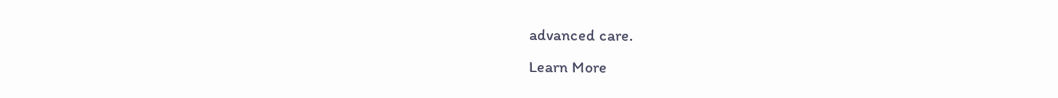advanced care.
Learn More